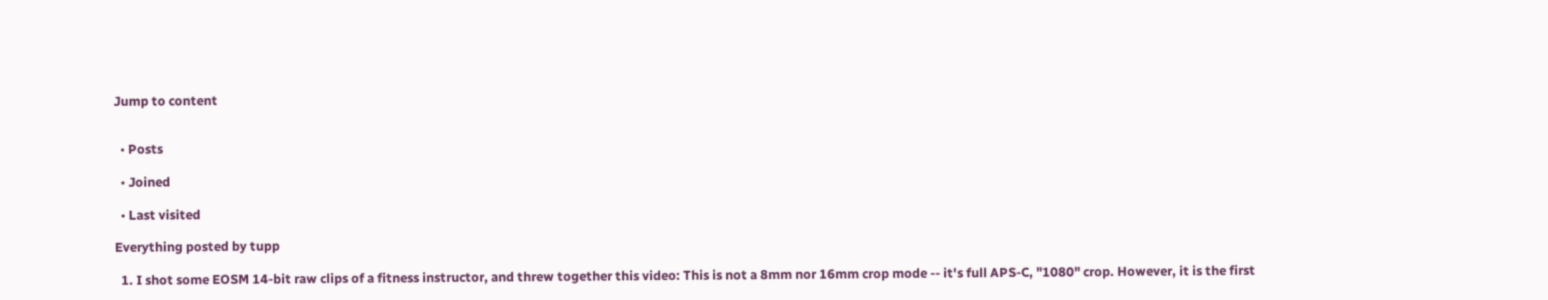Jump to content


  • Posts

  • Joined

  • Last visited

Everything posted by tupp

  1. I shot some EOSM 14-bit raw clips of a fitness instructor, and threw together this video: This is not a 8mm nor 16mm crop mode -- it's full APS-C, "1080" crop. However, it is the first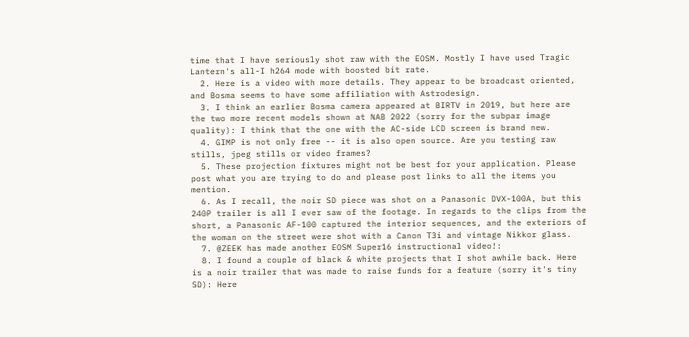time that I have seriously shot raw with the EOSM. Mostly I have used Tragic Lantern's all-I h264 mode with boosted bit rate.
  2. Here is a video with more details. They appear to be broadcast oriented, and Bosma seems to have some affiliation with Astrodesign.
  3. I think an earlier Bosma camera appeared at BIRTV in 2019, but here are the two more recent models shown at NAB 2022 (sorry for the subpar image quality): I think that the one with the AC-side LCD screen is brand new.
  4. GIMP is not only free -- it is also open source. Are you testing raw stills, jpeg stills or video frames?
  5. These projection fixtures might not be best for your application. Please post what you are trying to do and please post links to all the items you mention.
  6. As I recall, the noir SD piece was shot on a Panasonic DVX-100A, but this 240P trailer is all I ever saw of the footage. In regards to the clips from the short, a Panasonic AF-100 captured the interior sequences, and the exteriors of the woman on the street were shot with a Canon T3i and vintage Nikkor glass.
  7. @ZEEK has made another EOSM Super16 instructional video!:
  8. I found a couple of black & white projects that I shot awhile back. Here is a noir trailer that was made to raise funds for a feature (sorry it's tiny SD): Here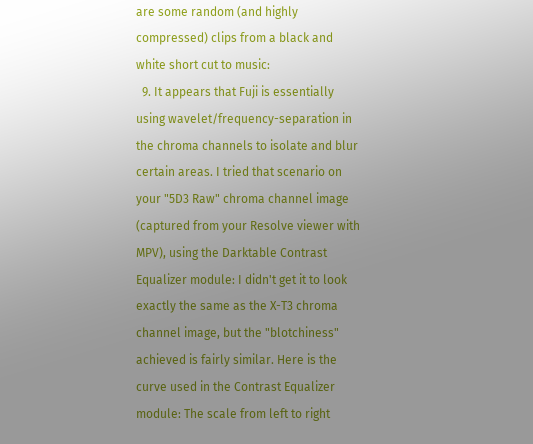are some random (and highly compressed) clips from a black and white short cut to music:
  9. It appears that Fuji is essentially using wavelet/frequency-separation in the chroma channels to isolate and blur certain areas. I tried that scenario on your "5D3 Raw" chroma channel image (captured from your Resolve viewer with MPV), using the Darktable Contrast Equalizer module: I didn't get it to look exactly the same as the X-T3 chroma channel image, but the "blotchiness" achieved is fairly similar. Here is the curve used in the Contrast Equalizer module: The scale from left to right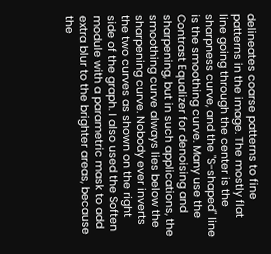delineates coarse patterns to fine patterns in the image. The mostly flat line going through the center is the sharpness curve, and the "S-shaped" line is the smoothing curve. Many use the Contrast Equalizer for denoising and sharpening, but in such applications, the smoothing curve always lies below the sharpening curve. Nobody ever inverts the two curves as shown on the right side of the graph. I also used the Soften module with a parametric mask to add extra blur to the brighter areas, because the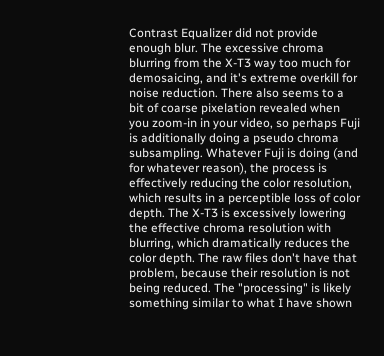Contrast Equalizer did not provide enough blur. The excessive chroma blurring from the X-T3 way too much for demosaicing, and it's extreme overkill for noise reduction. There also seems to a bit of coarse pixelation revealed when you zoom-in in your video, so perhaps Fuji is additionally doing a pseudo chroma subsampling. Whatever Fuji is doing (and for whatever reason), the process is effectively reducing the color resolution, which results in a perceptible loss of color depth. The X-T3 is excessively lowering the effective chroma resolution with blurring, which dramatically reduces the color depth. The raw files don't have that problem, because their resolution is not being reduced. The "processing" is likely something similar to what I have shown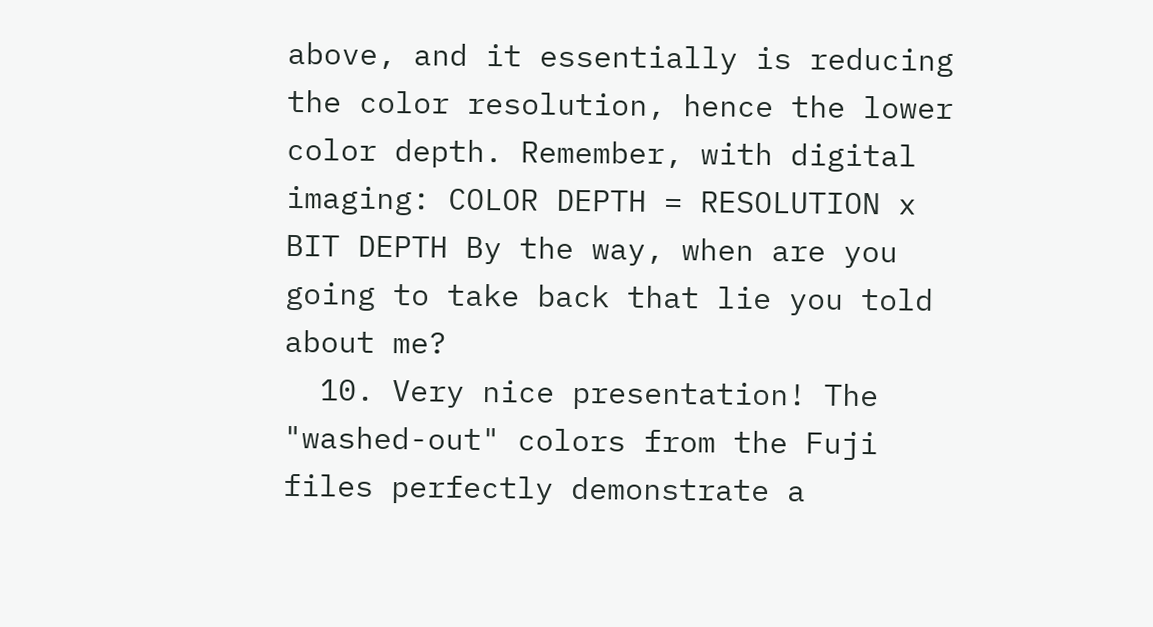above, and it essentially is reducing the color resolution, hence the lower color depth. Remember, with digital imaging: COLOR DEPTH = RESOLUTION x BIT DEPTH By the way, when are you going to take back that lie you told about me?
  10. Very nice presentation! The "washed-out" colors from the Fuji files perfectly demonstrate a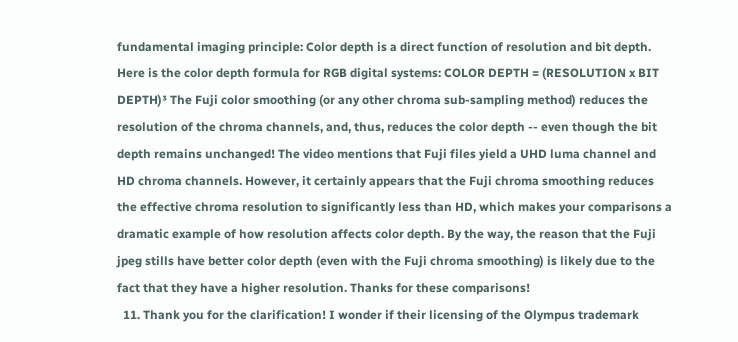fundamental imaging principle: Color depth is a direct function of resolution and bit depth. Here is the color depth formula for RGB digital systems: COLOR DEPTH = (RESOLUTION x BIT DEPTH)³ The Fuji color smoothing (or any other chroma sub-sampling method) reduces the resolution of the chroma channels, and, thus, reduces the color depth -- even though the bit depth remains unchanged! The video mentions that Fuji files yield a UHD luma channel and HD chroma channels. However, it certainly appears that the Fuji chroma smoothing reduces the effective chroma resolution to significantly less than HD, which makes your comparisons a dramatic example of how resolution affects color depth. By the way, the reason that the Fuji jpeg stills have better color depth (even with the Fuji chroma smoothing) is likely due to the fact that they have a higher resolution. Thanks for these comparisons!
  11. Thank you for the clarification! I wonder if their licensing of the Olympus trademark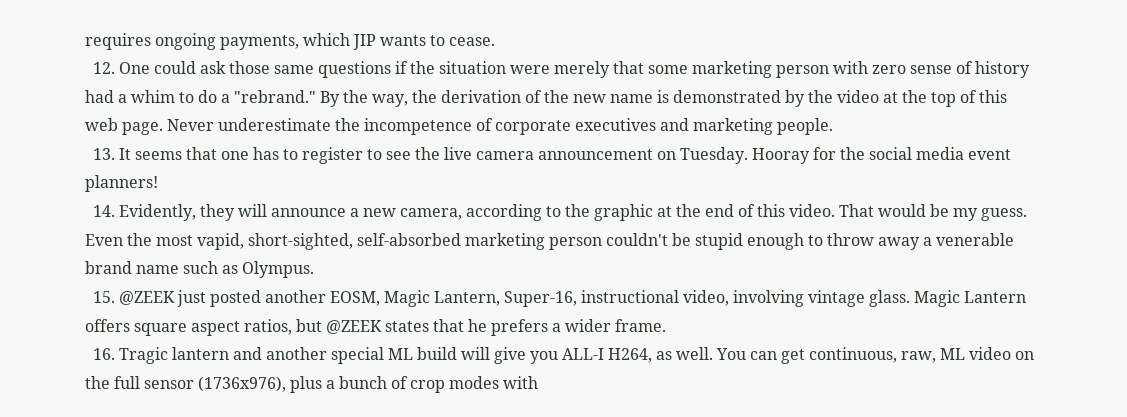requires ongoing payments, which JIP wants to cease.
  12. One could ask those same questions if the situation were merely that some marketing person with zero sense of history had a whim to do a "rebrand." By the way, the derivation of the new name is demonstrated by the video at the top of this web page. Never underestimate the incompetence of corporate executives and marketing people.
  13. It seems that one has to register to see the live camera announcement on Tuesday. Hooray for the social media event planners!
  14. Evidently, they will announce a new camera, according to the graphic at the end of this video. That would be my guess. Even the most vapid, short-sighted, self-absorbed marketing person couldn't be stupid enough to throw away a venerable brand name such as Olympus.
  15. @ZEEK just posted another EOSM, Magic Lantern, Super-16, instructional video, involving vintage glass. Magic Lantern offers square aspect ratios, but @ZEEK states that he prefers a wider frame.
  16. Tragic lantern and another special ML build will give you ALL-I H264, as well. You can get continuous, raw, ML video on the full sensor (1736x976), plus a bunch of crop modes with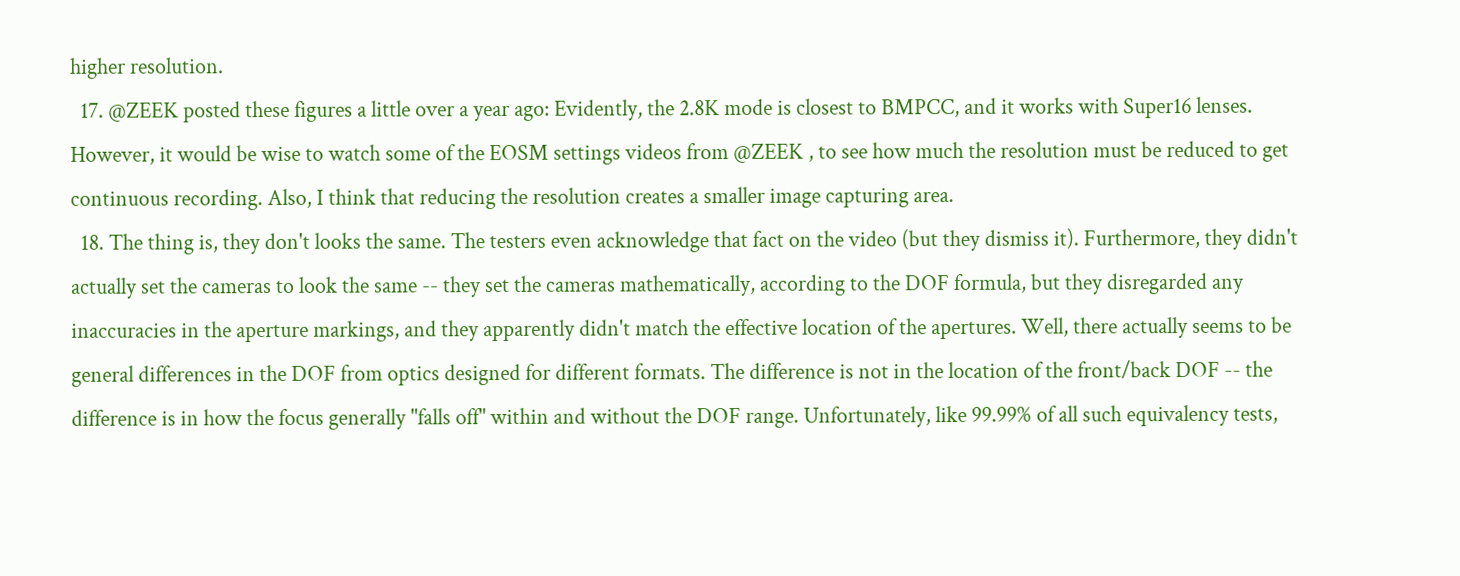higher resolution.
  17. @ZEEK posted these figures a little over a year ago: Evidently, the 2.8K mode is closest to BMPCC, and it works with Super16 lenses. However, it would be wise to watch some of the EOSM settings videos from @ZEEK , to see how much the resolution must be reduced to get continuous recording. Also, I think that reducing the resolution creates a smaller image capturing area.
  18. The thing is, they don't looks the same. The testers even acknowledge that fact on the video (but they dismiss it). Furthermore, they didn't actually set the cameras to look the same -- they set the cameras mathematically, according to the DOF formula, but they disregarded any inaccuracies in the aperture markings, and they apparently didn't match the effective location of the apertures. Well, there actually seems to be general differences in the DOF from optics designed for different formats. The difference is not in the location of the front/back DOF -- the difference is in how the focus generally "falls off" within and without the DOF range. Unfortunately, like 99.99% of all such equivalency tests,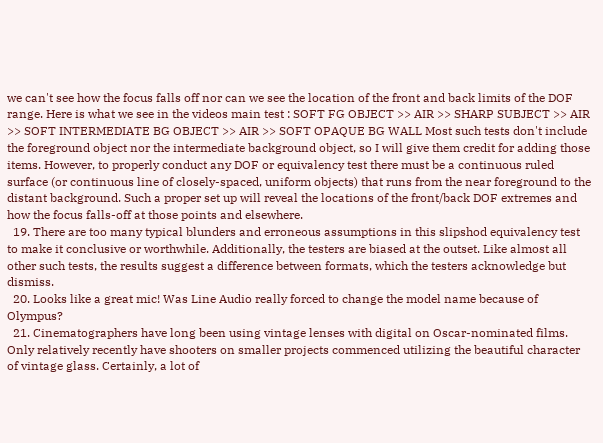we can't see how the focus falls off nor can we see the location of the front and back limits of the DOF range. Here is what we see in the videos main test : SOFT FG OBJECT >> AIR >> SHARP SUBJECT >> AIR >> SOFT INTERMEDIATE BG OBJECT >> AIR >> SOFT OPAQUE BG WALL Most such tests don't include the foreground object nor the intermediate background object, so I will give them credit for adding those items. However, to properly conduct any DOF or equivalency test there must be a continuous ruled surface (or continuous line of closely-spaced, uniform objects) that runs from the near foreground to the distant background. Such a proper set up will reveal the locations of the front/back DOF extremes and how the focus falls-off at those points and elsewhere.
  19. There are too many typical blunders and erroneous assumptions in this slipshod equivalency test to make it conclusive or worthwhile. Additionally, the testers are biased at the outset. Like almost all other such tests, the results suggest a difference between formats, which the testers acknowledge but dismiss.
  20. Looks like a great mic! Was Line Audio really forced to change the model name because of Olympus?
  21. Cinematographers have long been using vintage lenses with digital on Oscar-nominated films. Only relatively recently have shooters on smaller projects commenced utilizing the beautiful character of vintage glass. Certainly, a lot of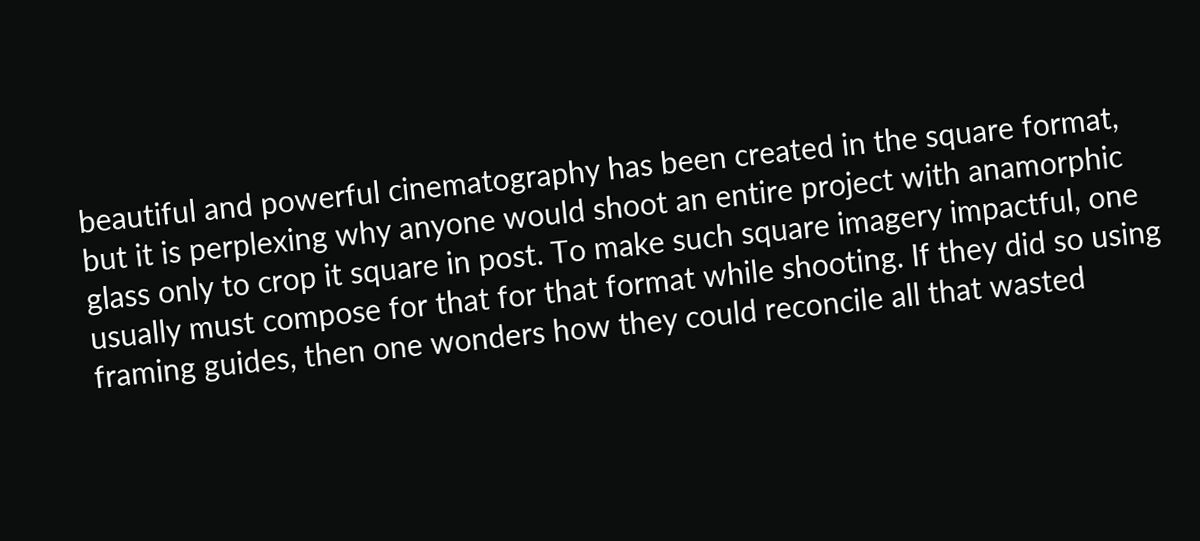beautiful and powerful cinematography has been created in the square format, but it is perplexing why anyone would shoot an entire project with anamorphic glass only to crop it square in post. To make such square imagery impactful, one usually must compose for that for that format while shooting. If they did so using framing guides, then one wonders how they could reconcile all that wasted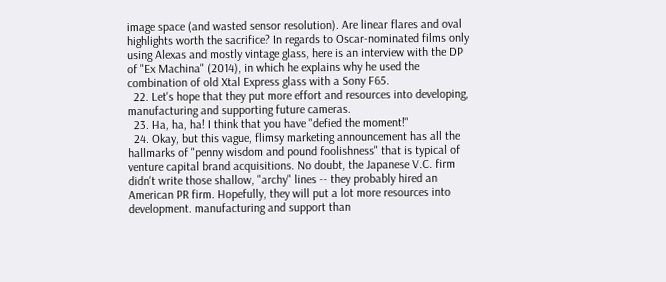image space (and wasted sensor resolution). Are linear flares and oval highlights worth the sacrifice? In regards to Oscar-nominated films only using Alexas and mostly vintage glass, here is an interview with the DP of "Ex Machina" (2014), in which he explains why he used the combination of old Xtal Express glass with a Sony F65.
  22. Let's hope that they put more effort and resources into developing, manufacturing and supporting future cameras.
  23. Ha, ha, ha! I think that you have "defied the moment!"
  24. Okay, but this vague, flimsy marketing announcement has all the hallmarks of "penny wisdom and pound foolishness" that is typical of venture capital brand acquisitions. No doubt, the Japanese V.C. firm didn't write those shallow, "archy" lines -- they probably hired an American PR firm. Hopefully, they will put a lot more resources into development. manufacturing and support than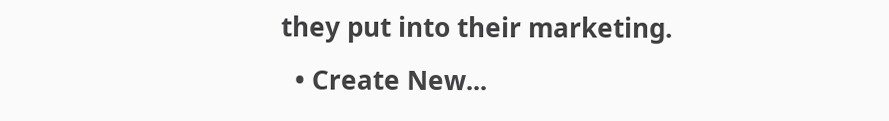they put into their marketing.
  • Create New...